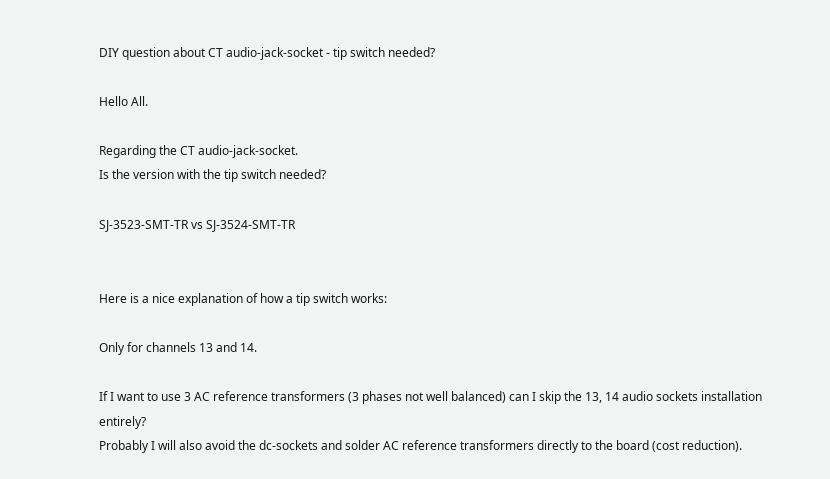DIY question about CT audio-jack-socket - tip switch needed?

Hello All.

Regarding the CT audio-jack-socket.
Is the version with the tip switch needed?

SJ-3523-SMT-TR vs SJ-3524-SMT-TR


Here is a nice explanation of how a tip switch works:

Only for channels 13 and 14.

If I want to use 3 AC reference transformers (3 phases not well balanced) can I skip the 13, 14 audio sockets installation entirely?
Probably I will also avoid the dc-sockets and solder AC reference transformers directly to the board (cost reduction).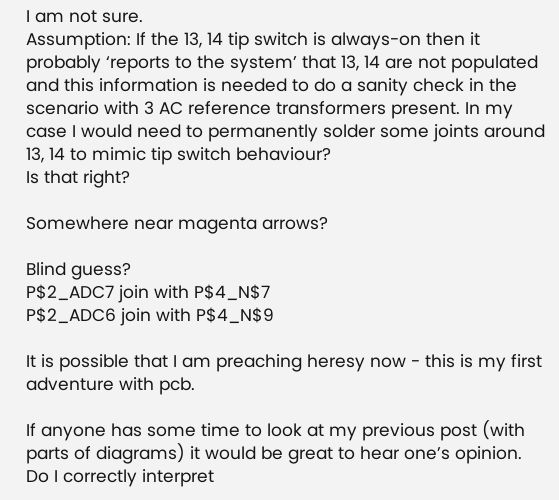I am not sure.
Assumption: If the 13, 14 tip switch is always-on then it probably ‘reports to the system’ that 13, 14 are not populated and this information is needed to do a sanity check in the scenario with 3 AC reference transformers present. In my case I would need to permanently solder some joints around 13, 14 to mimic tip switch behaviour?
Is that right?

Somewhere near magenta arrows?

Blind guess?
P$2_ADC7 join with P$4_N$7
P$2_ADC6 join with P$4_N$9

It is possible that I am preaching heresy now - this is my first adventure with pcb.

If anyone has some time to look at my previous post (with parts of diagrams) it would be great to hear one’s opinion.
Do I correctly interpret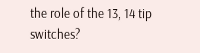the role of the 13, 14 tip switches?